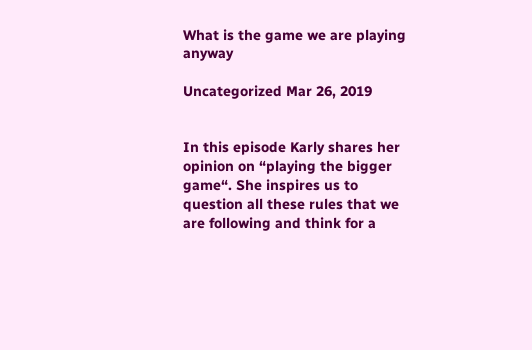What is the game we are playing anyway

Uncategorized Mar 26, 2019


In this episode Karly shares her opinion on “playing the bigger game“. She inspires us to question all these rules that we are following and think for a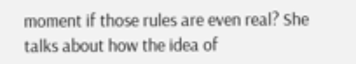moment if those rules are even real? She talks about how the idea of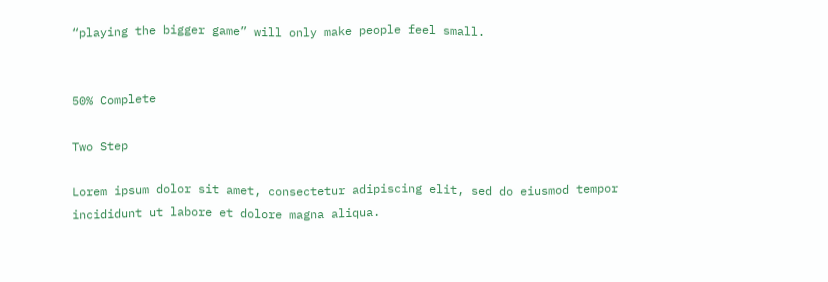“playing the bigger game” will only make people feel small.


50% Complete

Two Step

Lorem ipsum dolor sit amet, consectetur adipiscing elit, sed do eiusmod tempor incididunt ut labore et dolore magna aliqua.